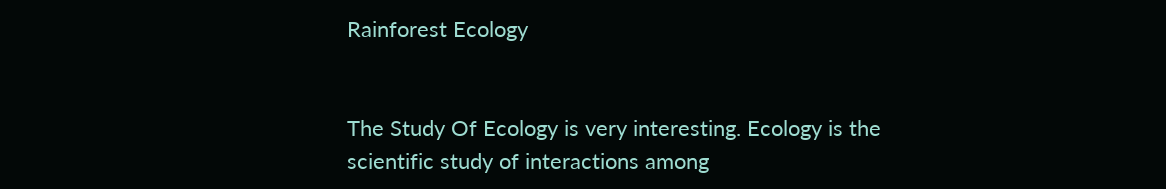Rainforest Ecology


The Study Of Ecology is very interesting. Ecology is the scientific study of interactions among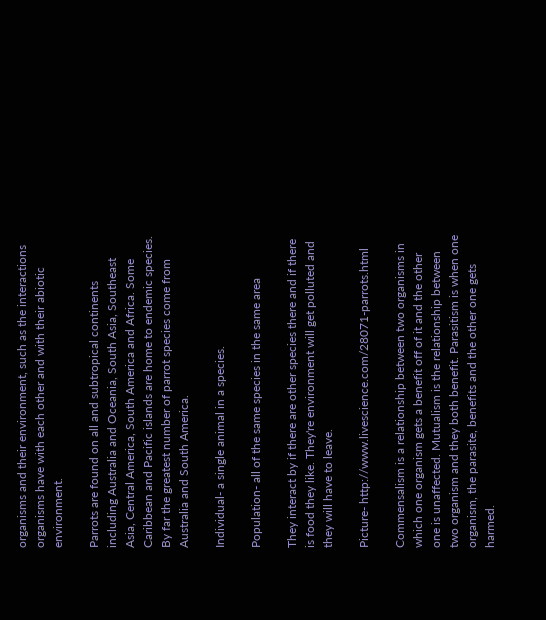organisms and their environment, such as the interactions organisms have with each other and with their abiotic environment.

Parrots are found on all and subtropical continents including Australia and Oceania, South Asia, Southeast Asia, Central America, South America and Africa. Some Caribbean and Pacific islands are home to endemic species. By far the greatest number of parrot species come from Australia and South America.

Individual- a single animal in a species.

Population- all of the same species in the same area

They interact by if there are other species there and if there is food they like. They're environment will get polluted and they will have to leave.

Picture- http://www.livescience.com/28071-parrots.html

Commensalism is a relationship between two organisms in which one organism gets a benefit off of it and the other one is unaffected. Mutualism is the relationship between two organism and they both benefit. Parasitism is when one organism, the parasite, benefits and the other one gets harmed.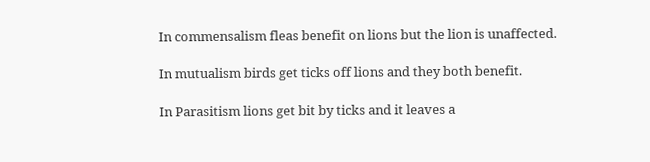In commensalism fleas benefit on lions but the lion is unaffected.

In mutualism birds get ticks off lions and they both benefit.

In Parasitism lions get bit by ticks and it leaves a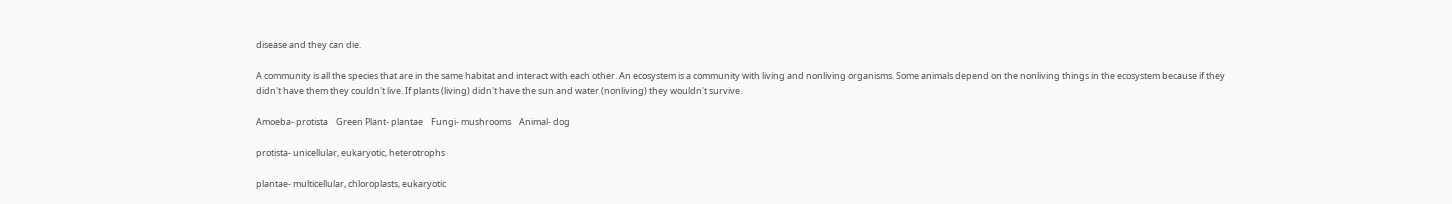disease and they can die.

A community is all the species that are in the same habitat and interact with each other. An ecosystem is a community with living and nonliving organisms. Some animals depend on the nonliving things in the ecosystem because if they didn't have them they couldn't live. If plants (living) didn't have the sun and water (nonliving) they wouldn't survive.

Amoeba- protista    Green Plant- plantae    Fungi- mushrooms    Animal- dog

protista- unicellular, eukaryotic, heterotrophs

plantae- multicellular, chloroplasts, eukaryotic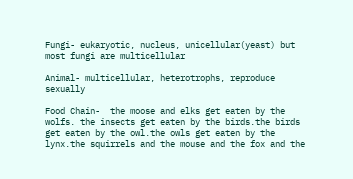Fungi- eukaryotic, nucleus, unicellular(yeast) but most fungi are multicellular

Animal- multicellular, heterotrophs, reproduce sexually

Food Chain-  the moose and elks get eaten by the wolfs. the insects get eaten by the birds.the birds get eaten by the owl.the owls get eaten by the lynx.the squirrels and the mouse and the fox and the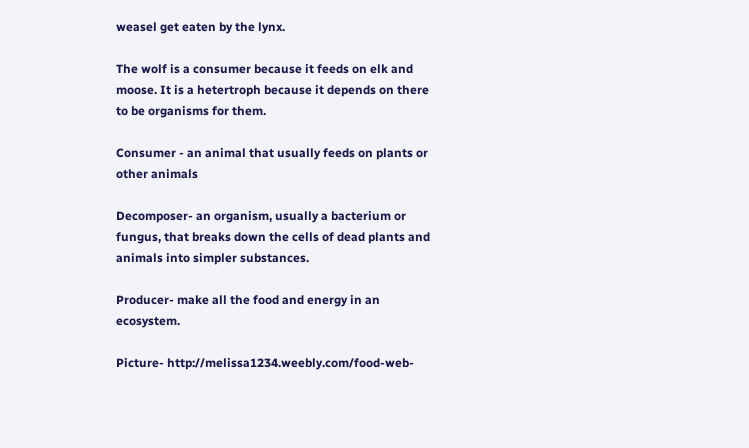weasel get eaten by the lynx.

The wolf is a consumer because it feeds on elk and moose. It is a hetertroph because it depends on there to be organisms for them.

Consumer - an animal that usually feeds on plants or other animals

Decomposer- an organism, usually a bacterium or fungus, that breaks down the cells of dead plants and animals into simpler substances.

Producer- make all the food and energy in an ecosystem.

Picture- http://melissa1234.weebly.com/food-web-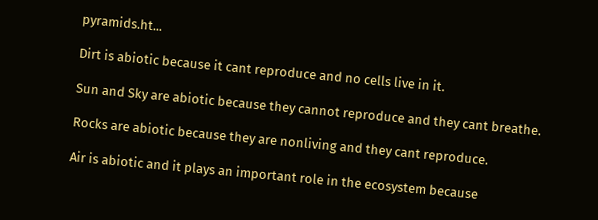pyramids.ht...

Dirt is abiotic because it cant reproduce and no cells live in it.

Sun and Sky are abiotic because they cannot reproduce and they cant breathe.

Rocks are abiotic because they are nonliving and they cant reproduce.

Air is abiotic and it plays an important role in the ecosystem because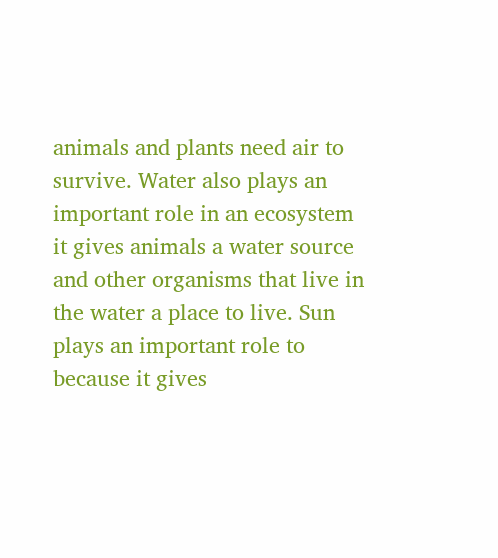animals and plants need air to survive. Water also plays an important role in an ecosystem it gives animals a water source and other organisms that live in the water a place to live. Sun plays an important role to because it gives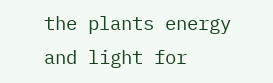the plants energy and light for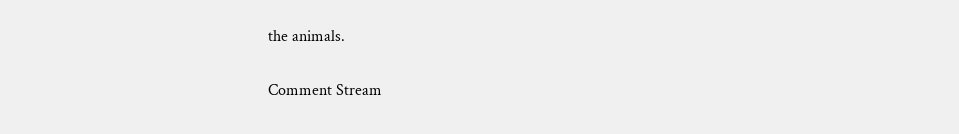the animals.

Comment Stream